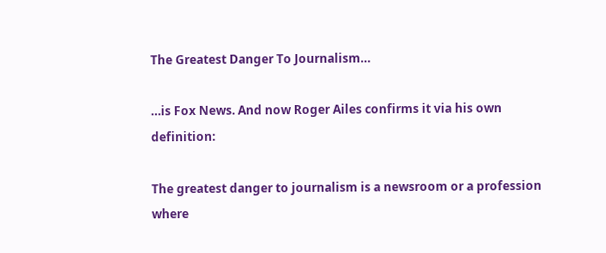The Greatest Danger To Journalism…

…is Fox News. And now Roger Ailes confirms it via his own definition:

The greatest danger to journalism is a newsroom or a profession where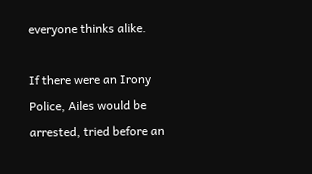everyone thinks alike.

If there were an Irony Police, Ailes would be arrested, tried before an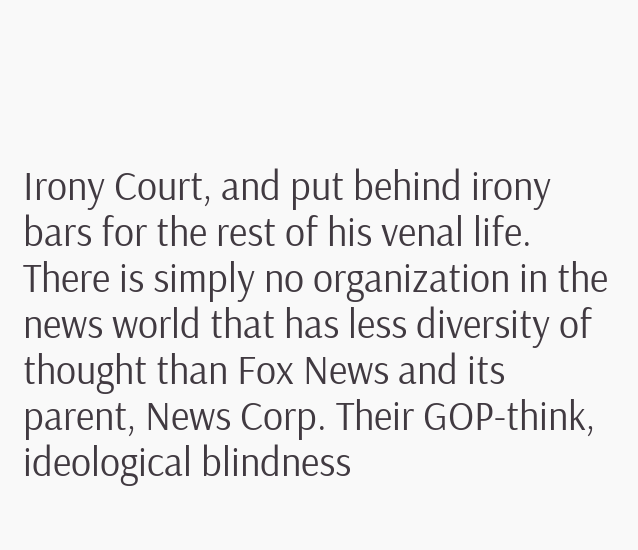Irony Court, and put behind irony bars for the rest of his venal life. There is simply no organization in the news world that has less diversity of thought than Fox News and its parent, News Corp. Their GOP-think, ideological blindness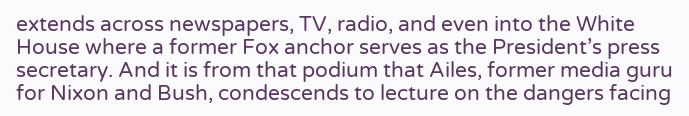extends across newspapers, TV, radio, and even into the White House where a former Fox anchor serves as the President’s press secretary. And it is from that podium that Ailes, former media guru for Nixon and Bush, condescends to lecture on the dangers facing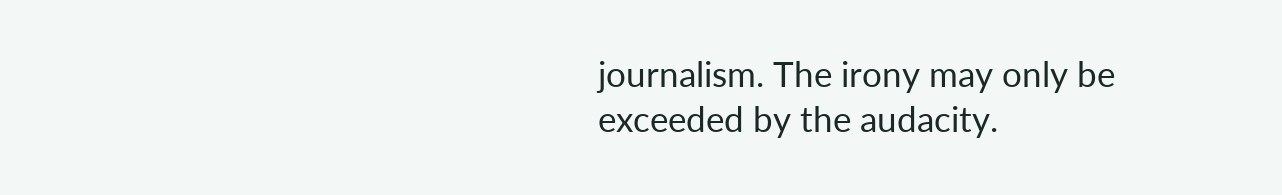journalism. The irony may only be exceeded by the audacity.